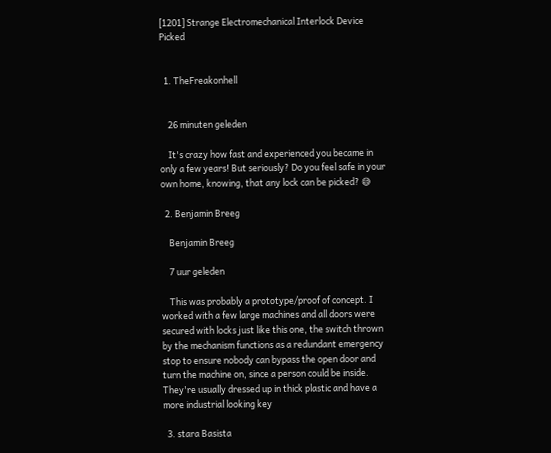[1201] Strange Electromechanical Interlock Device Picked


  1. TheFreakonhell


    26 minuten geleden

    It's crazy how fast and experienced you became in only a few years! But seriously? Do you feel safe in your own home, knowing, that any lock can be picked? 😅

  2. Benjamin Breeg

    Benjamin Breeg

    7 uur geleden

    This was probably a prototype/proof of concept. I worked with a few large machines and all doors were secured with locks just like this one, the switch thrown by the mechanism functions as a redundant emergency stop to ensure nobody can bypass the open door and turn the machine on, since a person could be inside. They're usually dressed up in thick plastic and have a more industrial looking key

  3. stara Basista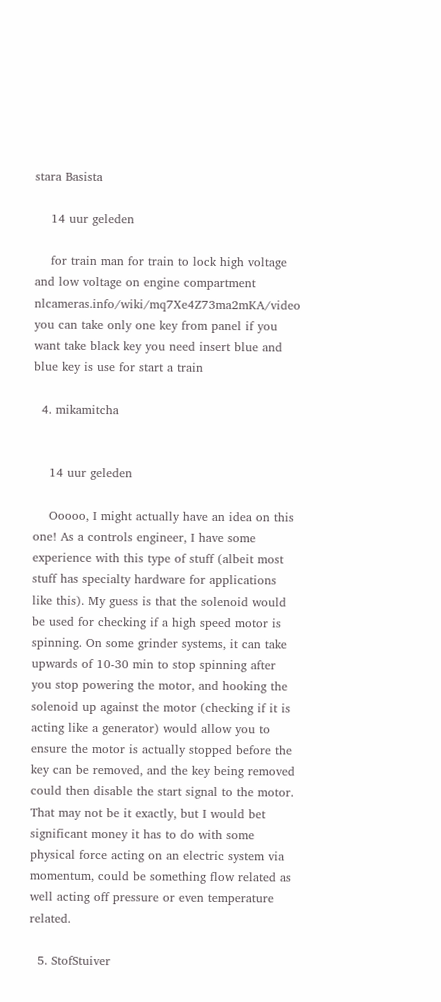stara Basista

    14 uur geleden

    for train man for train to lock high voltage and low voltage on engine compartment nlcameras.info/wiki/mq7Xe4Z73ma2mKA/video you can take only one key from panel if you want take black key you need insert blue and blue key is use for start a train

  4. mikamitcha


    14 uur geleden

    Ooooo, I might actually have an idea on this one! As a controls engineer, I have some experience with this type of stuff (albeit most stuff has specialty hardware for applications like this). My guess is that the solenoid would be used for checking if a high speed motor is spinning. On some grinder systems, it can take upwards of 10-30 min to stop spinning after you stop powering the motor, and hooking the solenoid up against the motor (checking if it is acting like a generator) would allow you to ensure the motor is actually stopped before the key can be removed, and the key being removed could then disable the start signal to the motor. That may not be it exactly, but I would bet significant money it has to do with some physical force acting on an electric system via momentum, could be something flow related as well acting off pressure or even temperature related.

  5. StofStuiver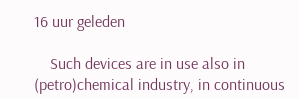16 uur geleden

    Such devices are in use also in (petro)chemical industry, in continuous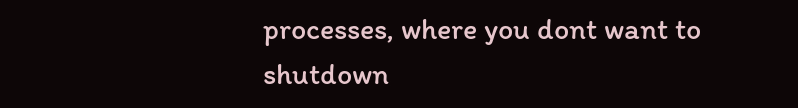processes, where you dont want to shutdown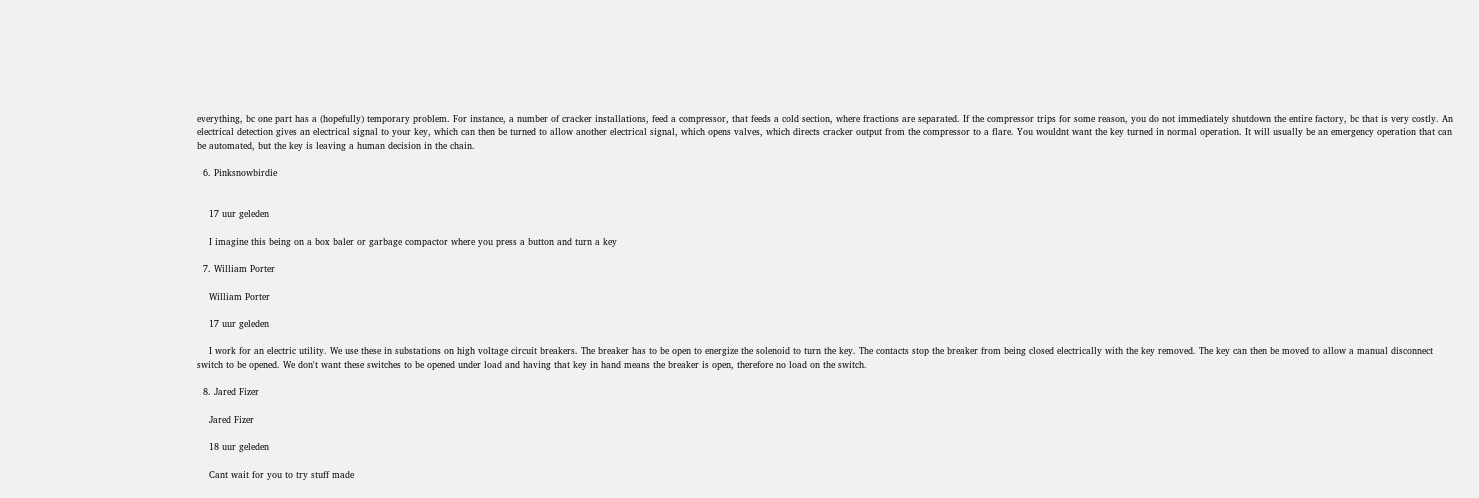everything, bc one part has a (hopefully) temporary problem. For instance, a number of cracker installations, feed a compressor, that feeds a cold section, where fractions are separated. If the compressor trips for some reason, you do not immediately shutdown the entire factory, bc that is very costly. An electrical detection gives an electrical signal to your key, which can then be turned to allow another electrical signal, which opens valves, which directs cracker output from the compressor to a flare. You wouldnt want the key turned in normal operation. It will usually be an emergency operation that can be automated, but the key is leaving a human decision in the chain.

  6. Pinksnowbirdie


    17 uur geleden

    I imagine this being on a box baler or garbage compactor where you press a button and turn a key

  7. William Porter

    William Porter

    17 uur geleden

    I work for an electric utility. We use these in substations on high voltage circuit breakers. The breaker has to be open to energize the solenoid to turn the key. The contacts stop the breaker from being closed electrically with the key removed. The key can then be moved to allow a manual disconnect switch to be opened. We don't want these switches to be opened under load and having that key in hand means the breaker is open, therefore no load on the switch.

  8. Jared Fizer

    Jared Fizer

    18 uur geleden

    Cant wait for you to try stuff made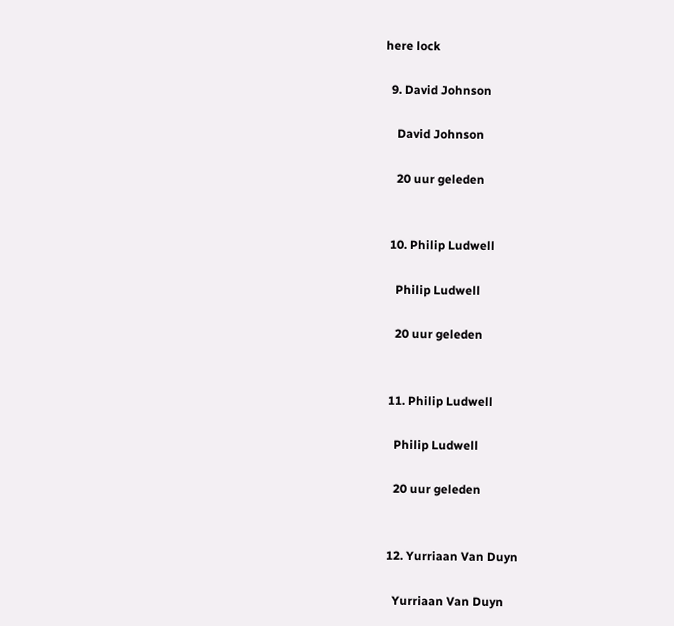here lock

  9. David Johnson

    David Johnson

    20 uur geleden


  10. Philip Ludwell

    Philip Ludwell

    20 uur geleden


  11. Philip Ludwell

    Philip Ludwell

    20 uur geleden


  12. Yurriaan Van Duyn

    Yurriaan Van Duyn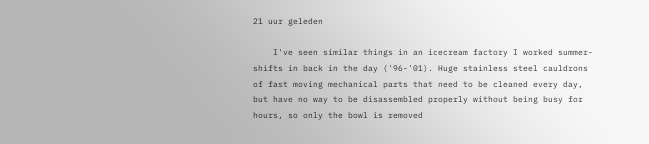21 uur geleden

    I've seen similar things in an icecream factory I worked summer-shifts in back in the day ('96-'01). Huge stainless steel cauldrons of fast moving mechanical parts that need to be cleaned every day, but have no way to be disassembled properly without being busy for hours, so only the bowl is removed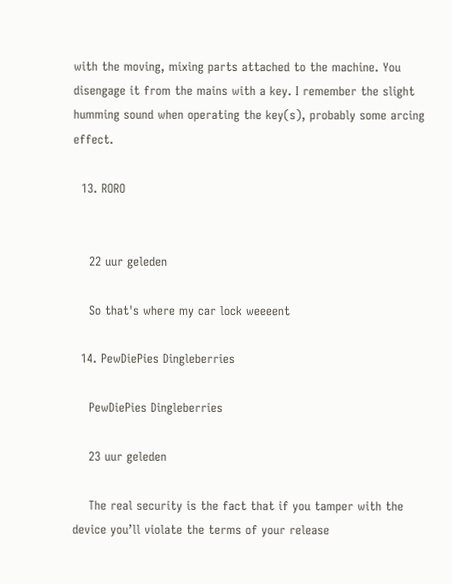with the moving, mixing parts attached to the machine. You disengage it from the mains with a key. I remember the slight humming sound when operating the key(s), probably some arcing effect.

  13. RORO


    22 uur geleden

    So that's where my car lock weeeent

  14. PewDiePies Dingleberries

    PewDiePies Dingleberries

    23 uur geleden

    The real security is the fact that if you tamper with the device you’ll violate the terms of your release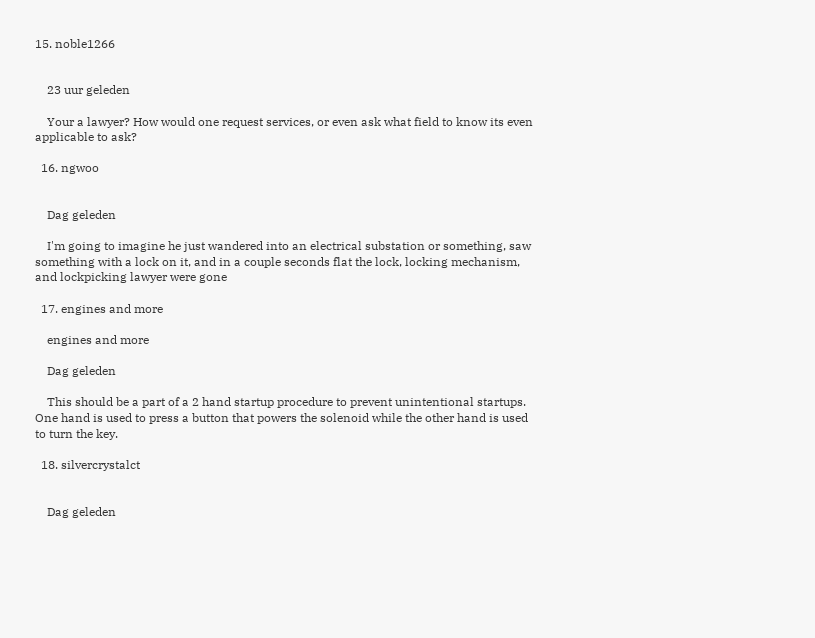15. noble1266


    23 uur geleden

    Your a lawyer? How would one request services, or even ask what field to know its even applicable to ask?

  16. ngwoo


    Dag geleden

    I'm going to imagine he just wandered into an electrical substation or something, saw something with a lock on it, and in a couple seconds flat the lock, locking mechanism, and lockpicking lawyer were gone

  17. engines and more

    engines and more

    Dag geleden

    This should be a part of a 2 hand startup procedure to prevent unintentional startups. One hand is used to press a button that powers the solenoid while the other hand is used to turn the key.

  18. silvercrystalct


    Dag geleden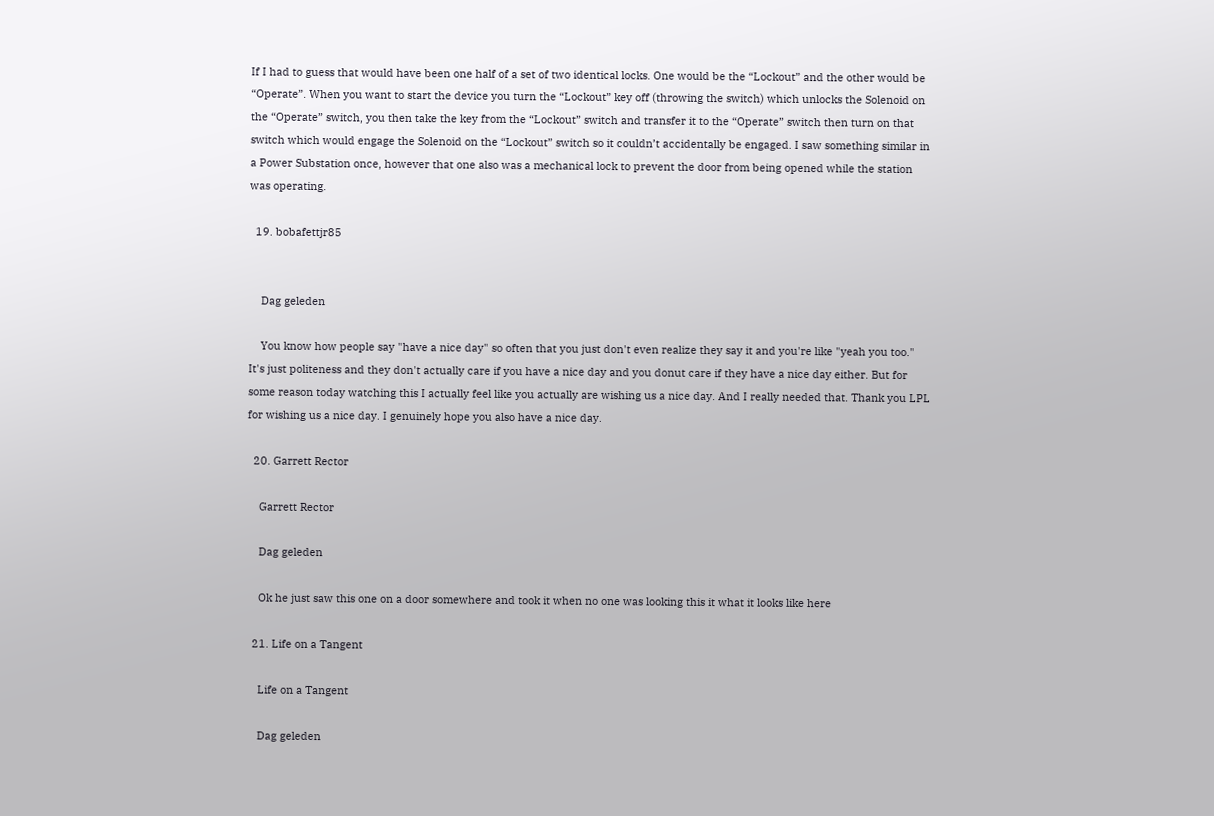If I had to guess that would have been one half of a set of two identical locks. One would be the “Lockout” and the other would be “Operate”. When you want to start the device you turn the “Lockout” key off (throwing the switch) which unlocks the Solenoid on the “Operate” switch, you then take the key from the “Lockout” switch and transfer it to the “Operate” switch then turn on that switch which would engage the Solenoid on the “Lockout” switch so it couldn’t accidentally be engaged. I saw something similar in a Power Substation once, however that one also was a mechanical lock to prevent the door from being opened while the station was operating.

  19. bobafettjr85


    Dag geleden

    You know how people say "have a nice day" so often that you just don't even realize they say it and you're like "yeah you too." It's just politeness and they don't actually care if you have a nice day and you donut care if they have a nice day either. But for some reason today watching this I actually feel like you actually are wishing us a nice day. And I really needed that. Thank you LPL for wishing us a nice day. I genuinely hope you also have a nice day.

  20. Garrett Rector

    Garrett Rector

    Dag geleden

    Ok he just saw this one on a door somewhere and took it when no one was looking this it what it looks like here

  21. Life on a Tangent

    Life on a Tangent

    Dag geleden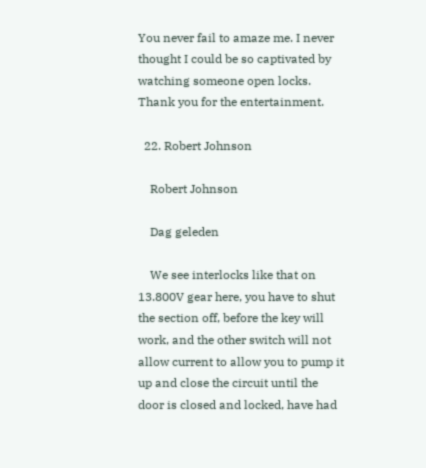You never fail to amaze me. I never thought I could be so captivated by watching someone open locks. Thank you for the entertainment.

  22. Robert Johnson

    Robert Johnson

    Dag geleden

    We see interlocks like that on 13.800V gear here, you have to shut the section off, before the key will work, and the other switch will not allow current to allow you to pump it up and close the circuit until the door is closed and locked, have had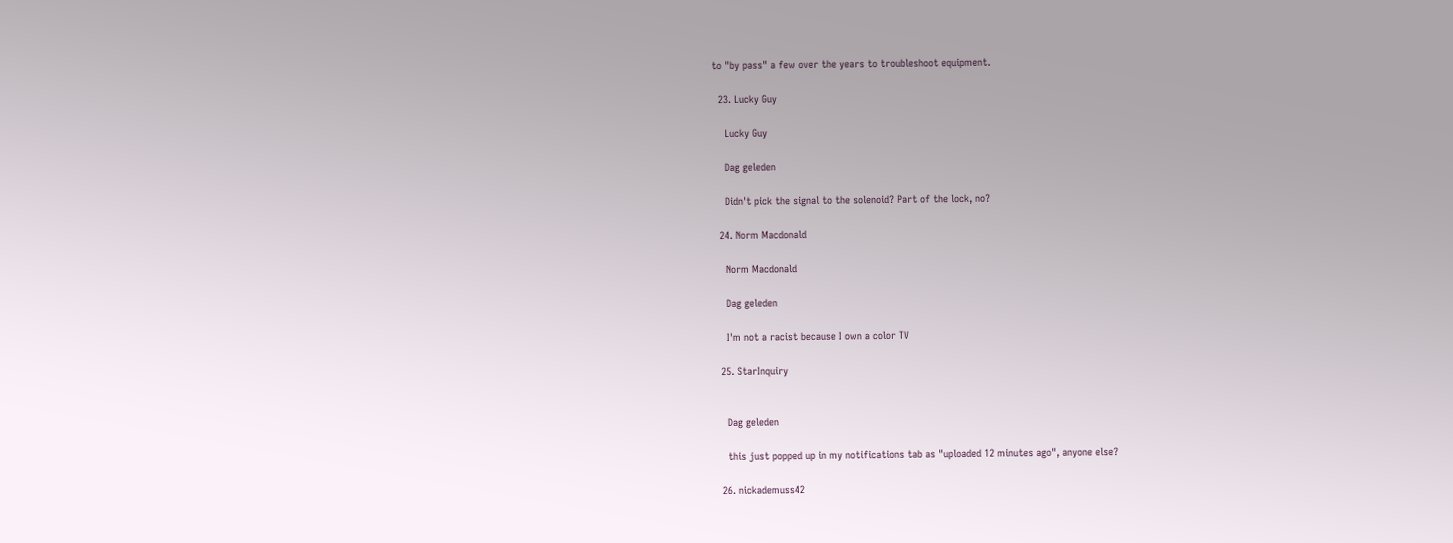to "by pass" a few over the years to troubleshoot equipment.

  23. Lucky Guy

    Lucky Guy

    Dag geleden

    Didn't pick the signal to the solenoid? Part of the lock, no?

  24. Norm Macdonald

    Norm Macdonald

    Dag geleden

    I'm not a racist because I own a color TV

  25. StarInquiry


    Dag geleden

    this just popped up in my notifications tab as "uploaded 12 minutes ago", anyone else?

  26. nickademuss42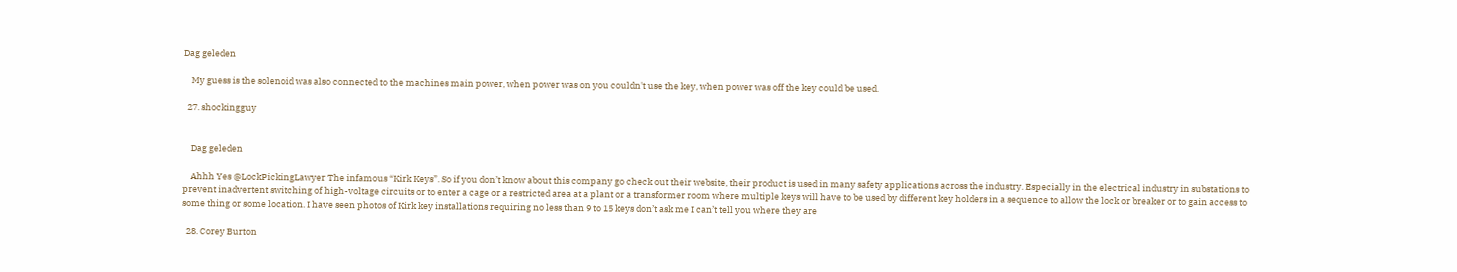Dag geleden

    My guess is the solenoid was also connected to the machines main power, when power was on you couldn't use the key, when power was off the key could be used.

  27. shockingguy


    Dag geleden

    Ahhh Yes @LockPickingLawyer The infamous “Kirk Keys”. So if you don’t know about this company go check out their website, their product is used in many safety applications across the industry. Especially in the electrical industry in substations to prevent inadvertent switching of high-voltage circuits or to enter a cage or a restricted area at a plant or a transformer room where multiple keys will have to be used by different key holders in a sequence to allow the lock or breaker or to gain access to some thing or some location. I have seen photos of Kirk key installations requiring no less than 9 to 15 keys don’t ask me I can’t tell you where they are

  28. Corey Burton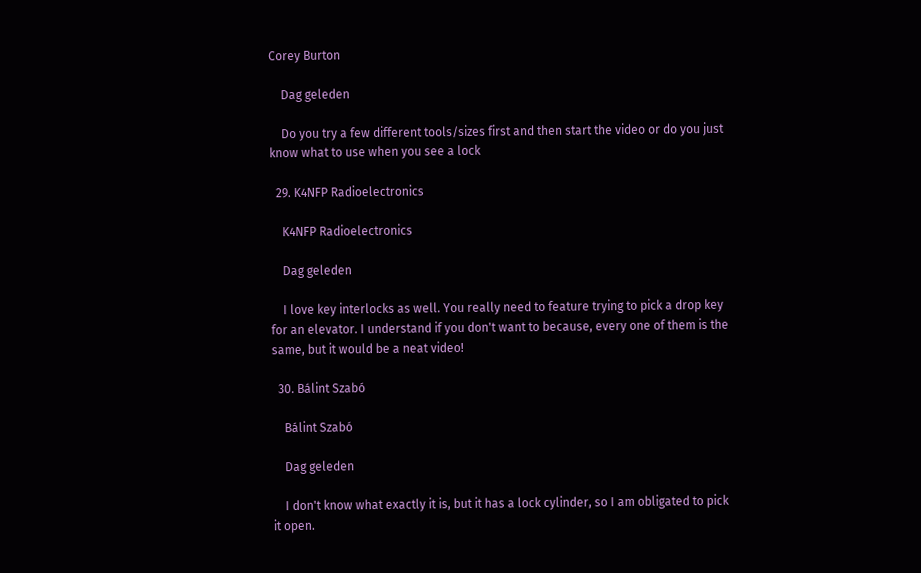Corey Burton

    Dag geleden

    Do you try a few different tools/sizes first and then start the video or do you just know what to use when you see a lock

  29. K4NFP Radioelectronics

    K4NFP Radioelectronics

    Dag geleden

    I love key interlocks as well. You really need to feature trying to pick a drop key for an elevator. I understand if you don't want to because, every one of them is the same, but it would be a neat video!

  30. Bálint Szabó

    Bálint Szabó

    Dag geleden

    I don't know what exactly it is, but it has a lock cylinder, so I am obligated to pick it open.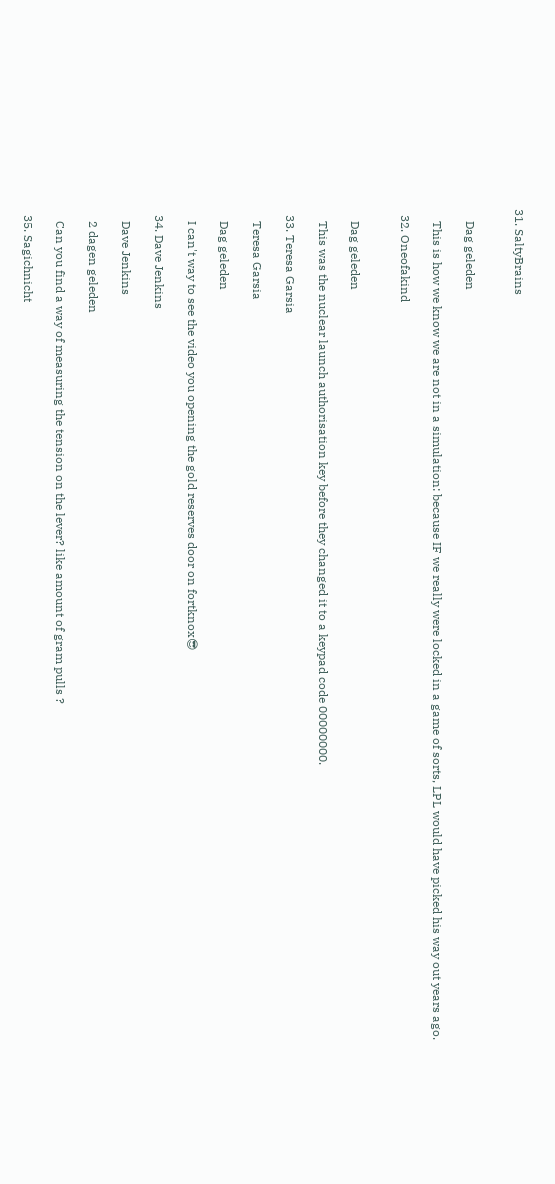31. SaltyBrains


    Dag geleden

    This is how we know we are not in a simulation: because IF we really were locked in a game of sorts, LPL would have picked his way out years ago.

  32. Oneofakind


    Dag geleden

    This was the nuclear launch authorisation key before they changed it to a keypad code 00000000.

  33. Teresa Garsia

    Teresa Garsia

    Dag geleden

    I can't way to see the video you opening the gold reserves door on fortknox😎

  34. Dave Jenkins

    Dave Jenkins

    2 dagen geleden

    Can you find a way of measuring the tension on the lever? like amount of gram pulls ?

  35. Sagichnicht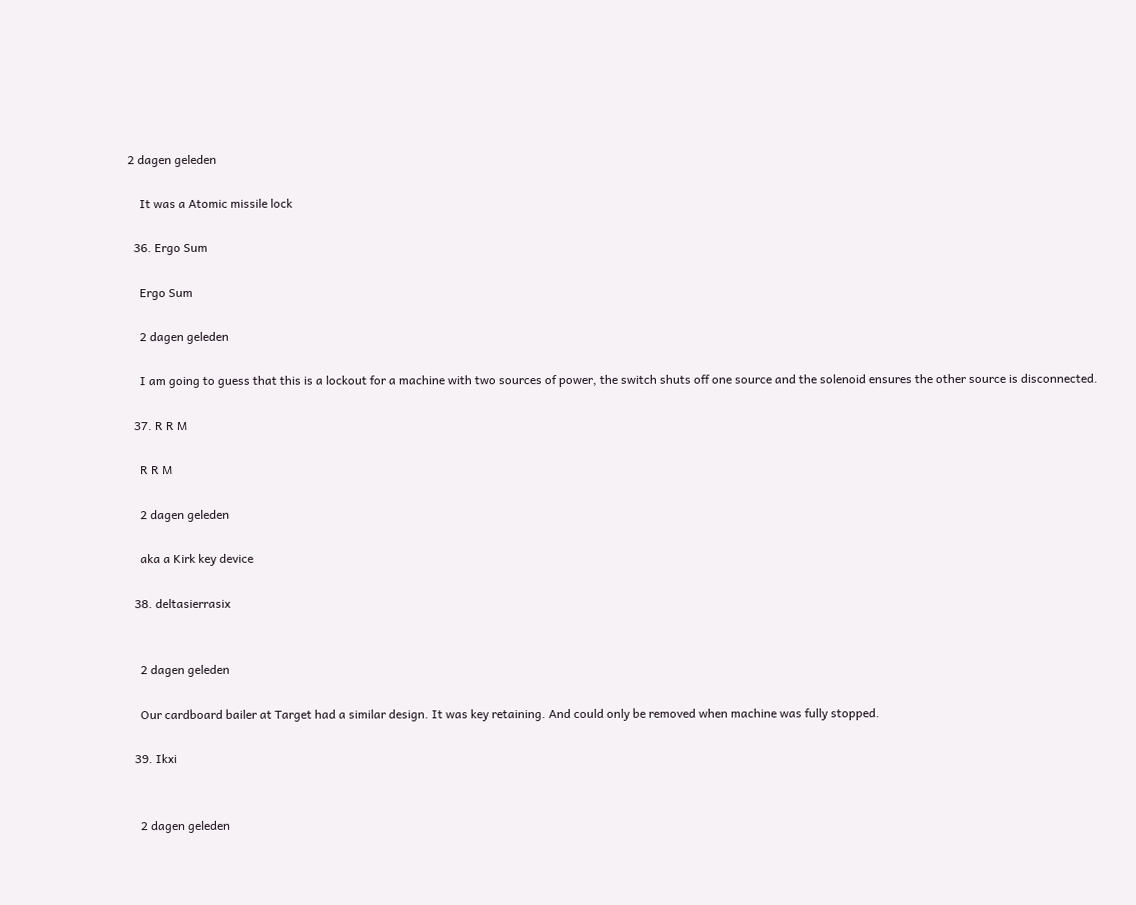2 dagen geleden

    It was a Atomic missile lock

  36. Ergo Sum

    Ergo Sum

    2 dagen geleden

    I am going to guess that this is a lockout for a machine with two sources of power, the switch shuts off one source and the solenoid ensures the other source is disconnected.

  37. R R M

    R R M

    2 dagen geleden

    aka a Kirk key device

  38. deltasierrasix


    2 dagen geleden

    Our cardboard bailer at Target had a similar design. It was key retaining. And could only be removed when machine was fully stopped.

  39. Ikxi


    2 dagen geleden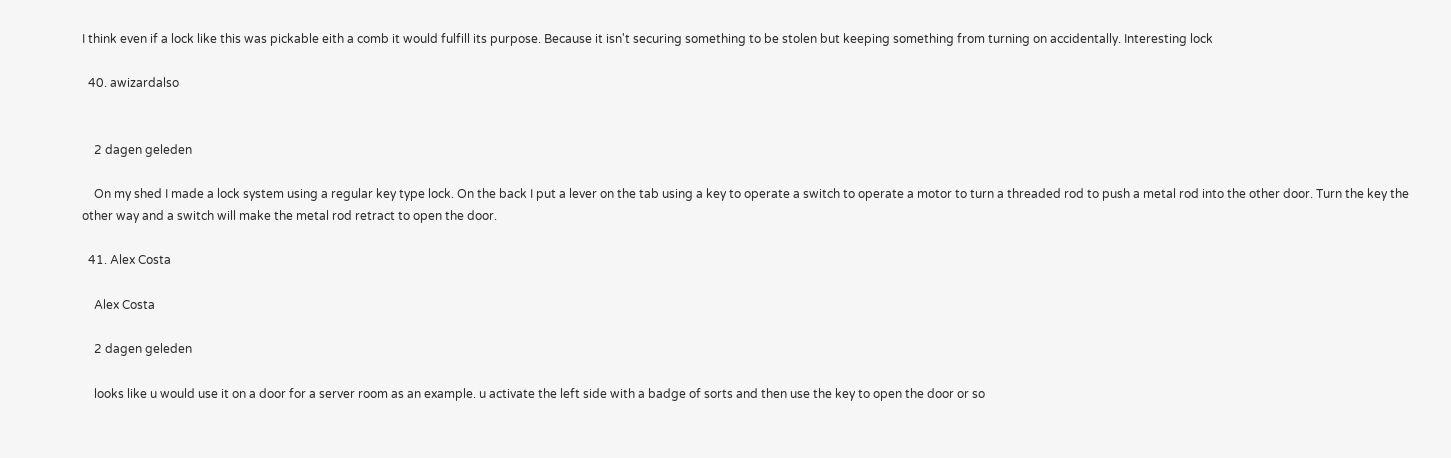I think even if a lock like this was pickable eith a comb it would fulfill its purpose. Because it isn't securing something to be stolen but keeping something from turning on accidentally. Interesting lock

  40. awizardalso


    2 dagen geleden

    On my shed I made a lock system using a regular key type lock. On the back I put a lever on the tab using a key to operate a switch to operate a motor to turn a threaded rod to push a metal rod into the other door. Turn the key the other way and a switch will make the metal rod retract to open the door.

  41. Alex Costa

    Alex Costa

    2 dagen geleden

    looks like u would use it on a door for a server room as an example. u activate the left side with a badge of sorts and then use the key to open the door or so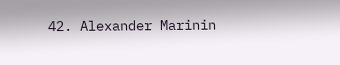42. Alexander Marinin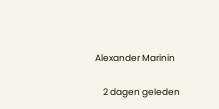Alexander Marinin

    2 dagen geleden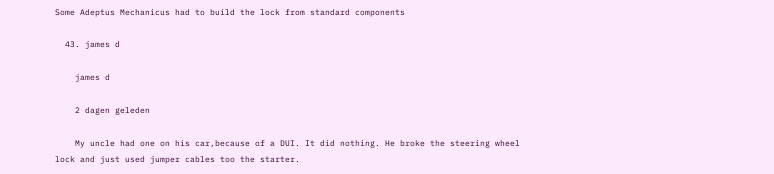Some Adeptus Mechanicus had to build the lock from standard components

  43. james d

    james d

    2 dagen geleden

    My uncle had one on his car,because of a DUI. It did nothing. He broke the steering wheel lock and just used jumper cables too the starter.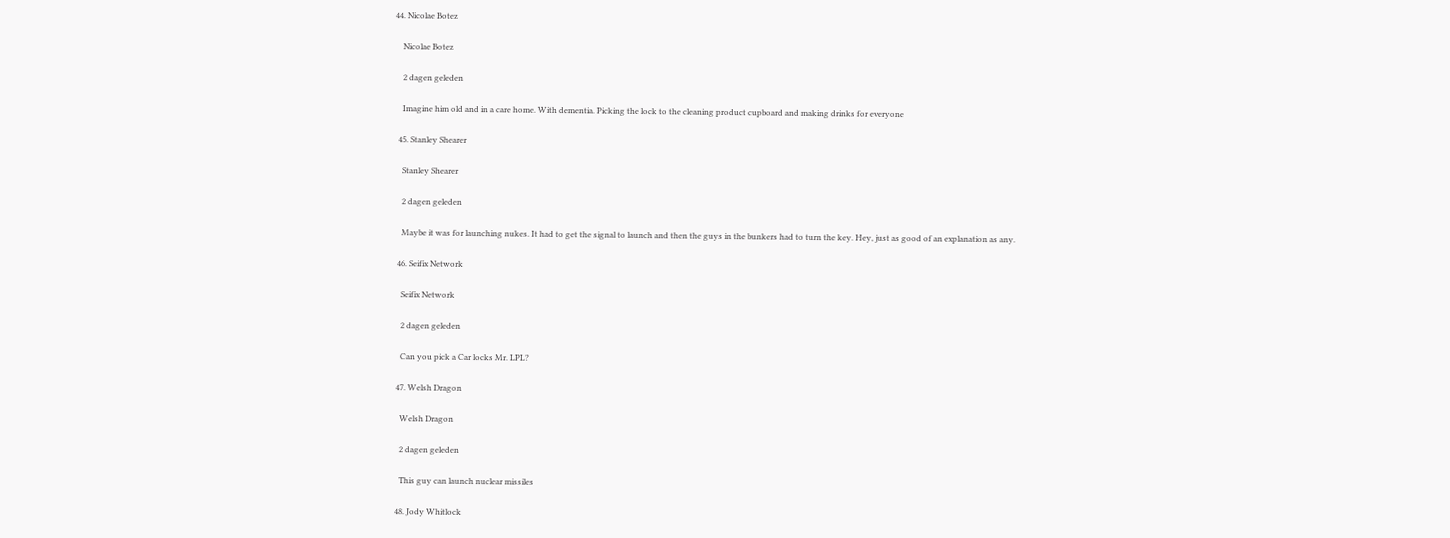44. Nicolae Botez

    Nicolae Botez

    2 dagen geleden

    Imagine him old and in a care home. With dementia. Picking the lock to the cleaning product cupboard and making drinks for everyone

  45. Stanley Shearer

    Stanley Shearer

    2 dagen geleden

    Maybe it was for launching nukes. It had to get the signal to launch and then the guys in the bunkers had to turn the key. Hey, just as good of an explanation as any.

  46. Seifix Network

    Seifix Network

    2 dagen geleden

    Can you pick a Car locks Mr. LPL?

  47. Welsh Dragon

    Welsh Dragon

    2 dagen geleden

    This guy can launch nuclear missiles

  48. Jody Whitlock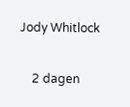Jody Whitlock

    2 dagen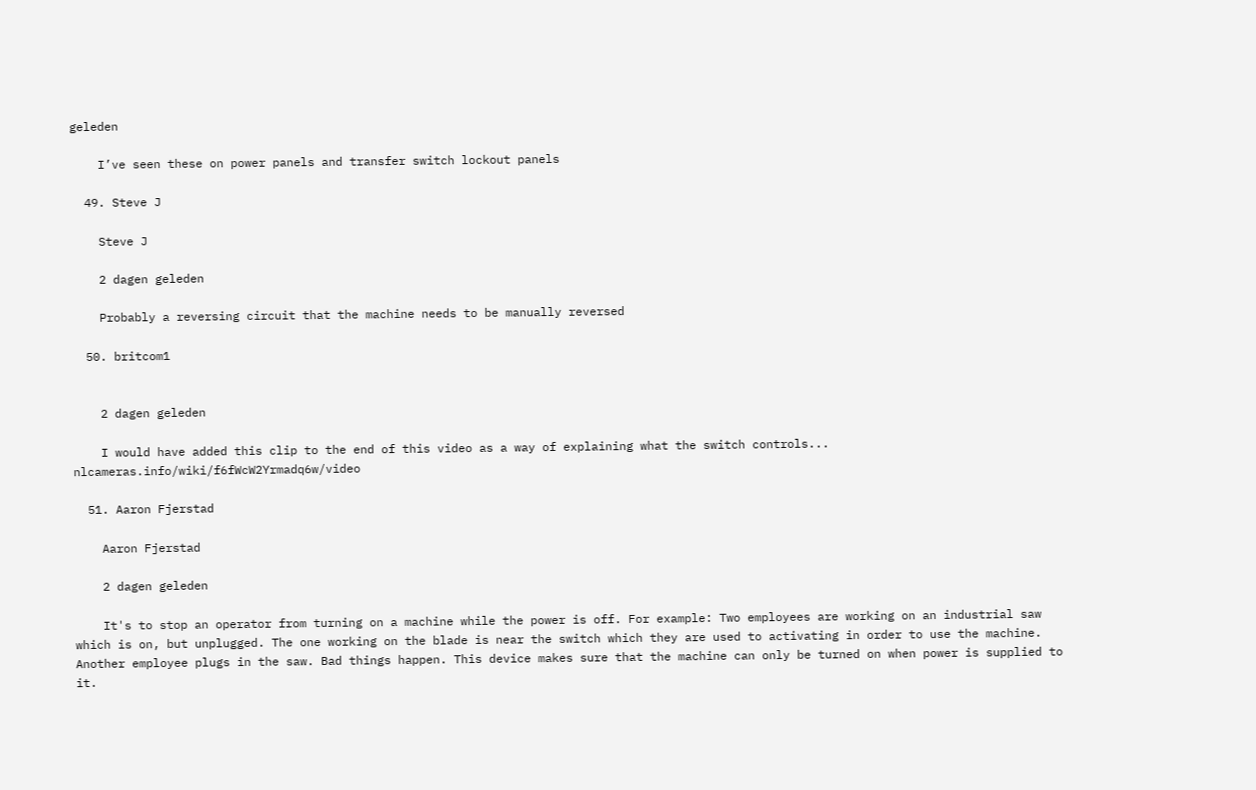geleden

    I’ve seen these on power panels and transfer switch lockout panels

  49. Steve J

    Steve J

    2 dagen geleden

    Probably a reversing circuit that the machine needs to be manually reversed

  50. britcom1


    2 dagen geleden

    I would have added this clip to the end of this video as a way of explaining what the switch controls... nlcameras.info/wiki/f6fWcW2Yrmadq6w/video

  51. Aaron Fjerstad

    Aaron Fjerstad

    2 dagen geleden

    It's to stop an operator from turning on a machine while the power is off. For example: Two employees are working on an industrial saw which is on, but unplugged. The one working on the blade is near the switch which they are used to activating in order to use the machine. Another employee plugs in the saw. Bad things happen. This device makes sure that the machine can only be turned on when power is supplied to it.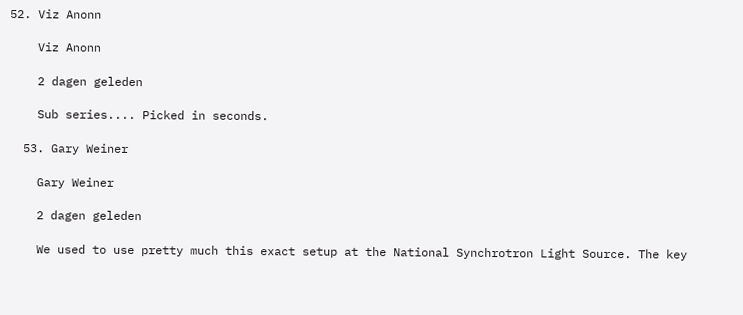52. Viz Anonn

    Viz Anonn

    2 dagen geleden

    Sub series.... Picked in seconds.

  53. Gary Weiner

    Gary Weiner

    2 dagen geleden

    We used to use pretty much this exact setup at the National Synchrotron Light Source. The key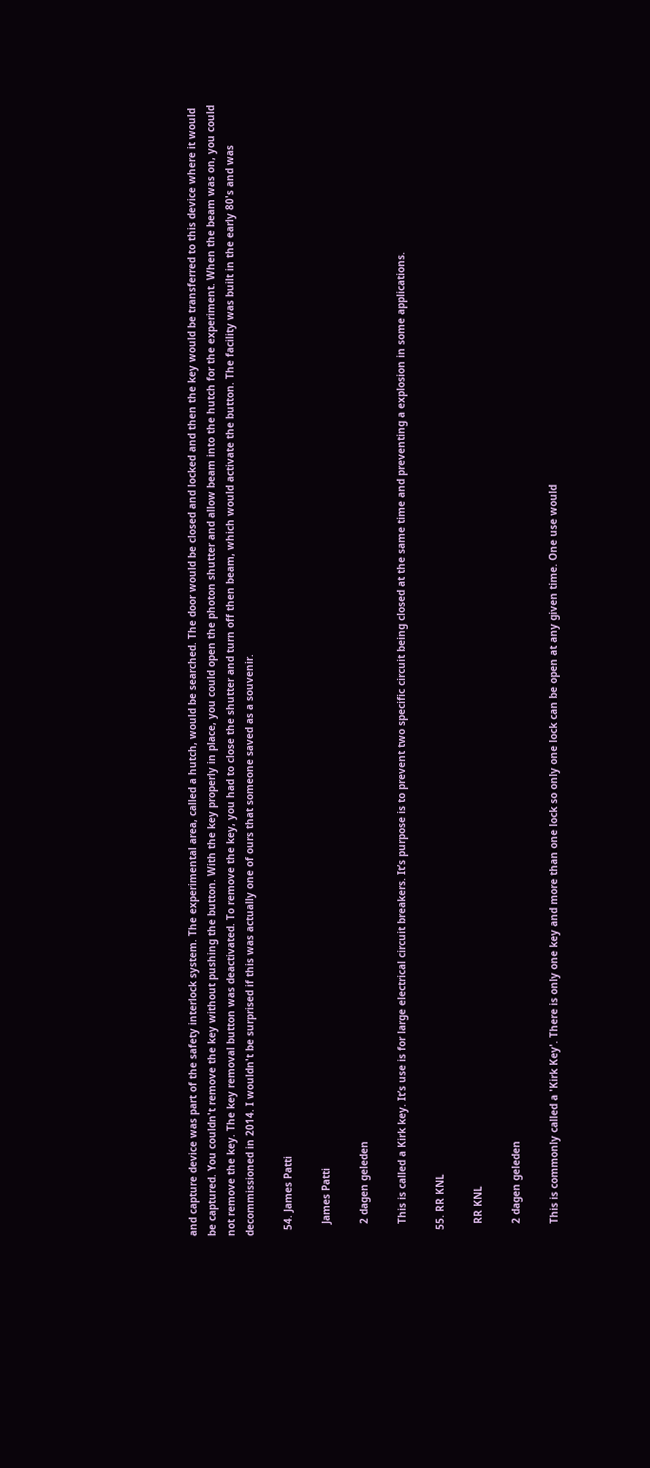and capture device was part of the safety interlock system. The experimental area, called a hutch, would be searched. The door would be closed and locked and then the key would be transferred to this device where it would be captured. You couldn't remove the key without pushing the button. With the key properly in place, you could open the photon shutter and allow beam into the hutch for the experiment. When the beam was on, you could not remove the key. The key removal button was deactivated. To remove the key, you had to close the shutter and turn off then beam, which would activate the button. The facility was built in the early 80's and was decommissioned in 2014. I wouldn't be surprised if this was actually one of ours that someone saved as a souvenir.

  54. James Patti

    James Patti

    2 dagen geleden

    This is called a Kirk key. It’s use is for large electrical circuit breakers. It’s purpose is to prevent two specific circuit being closed at the same time and preventing a explosion in some applications.

  55. RR KNL

    RR KNL

    2 dagen geleden

    This is commonly called a 'Kirk Key'. There is only one key and more than one lock so only one lock can be open at any given time. One use would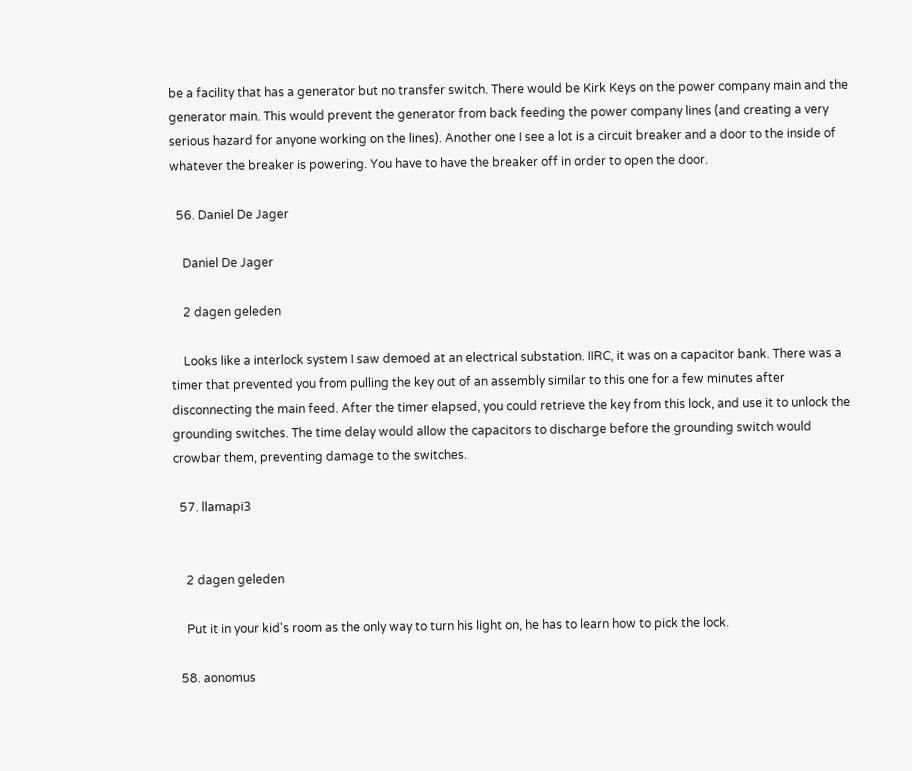be a facility that has a generator but no transfer switch. There would be Kirk Keys on the power company main and the generator main. This would prevent the generator from back feeding the power company lines (and creating a very serious hazard for anyone working on the lines). Another one I see a lot is a circuit breaker and a door to the inside of whatever the breaker is powering. You have to have the breaker off in order to open the door.

  56. Daniel De Jager

    Daniel De Jager

    2 dagen geleden

    Looks like a interlock system I saw demoed at an electrical substation. IIRC, it was on a capacitor bank. There was a timer that prevented you from pulling the key out of an assembly similar to this one for a few minutes after disconnecting the main feed. After the timer elapsed, you could retrieve the key from this lock, and use it to unlock the grounding switches. The time delay would allow the capacitors to discharge before the grounding switch would crowbar them, preventing damage to the switches.

  57. llamapi3


    2 dagen geleden

    Put it in your kid's room as the only way to turn his light on, he has to learn how to pick the lock.

  58. aonomus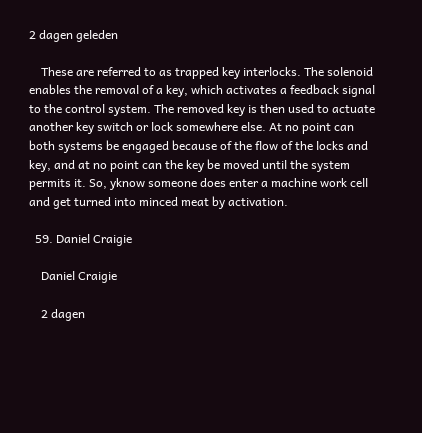2 dagen geleden

    These are referred to as trapped key interlocks. The solenoid enables the removal of a key, which activates a feedback signal to the control system. The removed key is then used to actuate another key switch or lock somewhere else. At no point can both systems be engaged because of the flow of the locks and key, and at no point can the key be moved until the system permits it. So, yknow someone does enter a machine work cell and get turned into minced meat by activation.

  59. Daniel Craigie

    Daniel Craigie

    2 dagen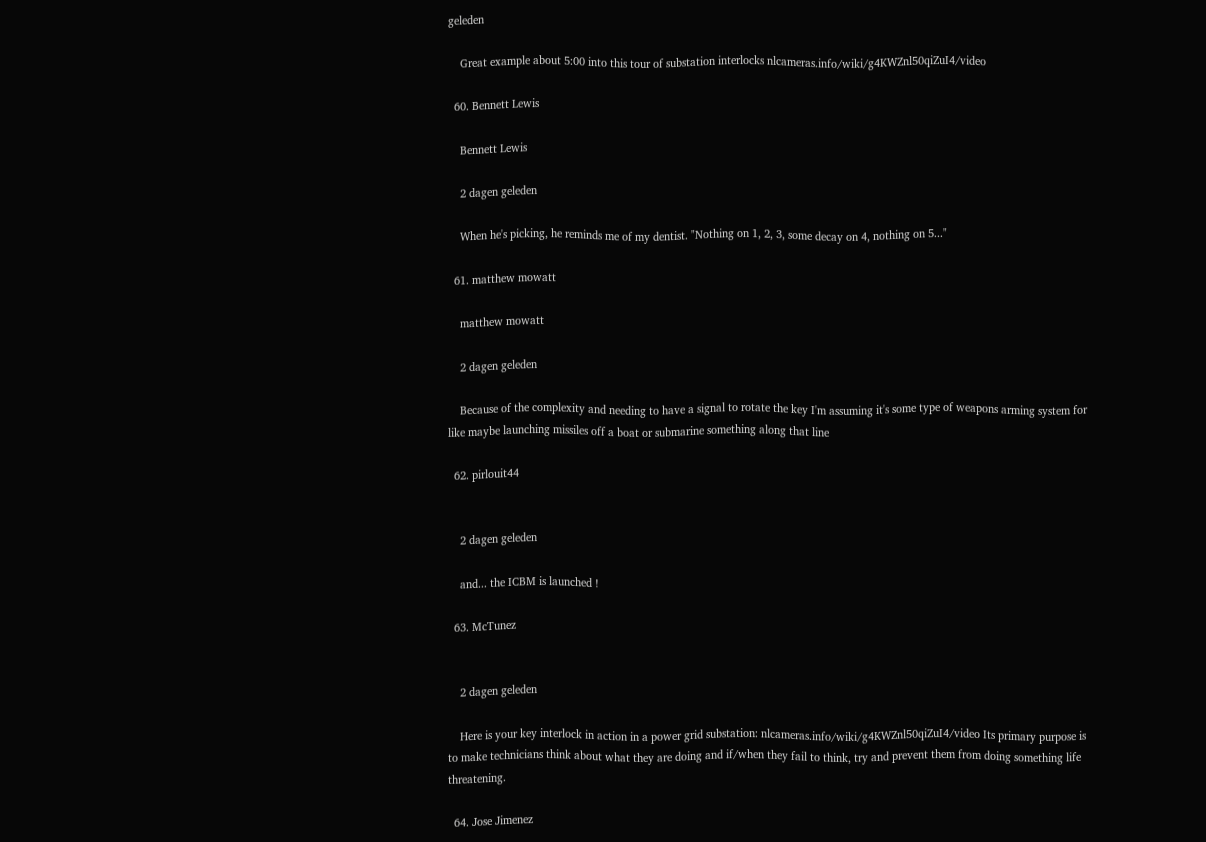geleden

    Great example about 5:00 into this tour of substation interlocks nlcameras.info/wiki/g4KWZnl50qiZuI4/video

  60. Bennett Lewis

    Bennett Lewis

    2 dagen geleden

    When he's picking, he reminds me of my dentist. "Nothing on 1, 2, 3, some decay on 4, nothing on 5..."

  61. matthew mowatt

    matthew mowatt

    2 dagen geleden

    Because of the complexity and needing to have a signal to rotate the key I'm assuming it's some type of weapons arming system for like maybe launching missiles off a boat or submarine something along that line

  62. pirlouit44


    2 dagen geleden

    and... the ICBM is launched !

  63. McTunez


    2 dagen geleden

    Here is your key interlock in action in a power grid substation: nlcameras.info/wiki/g4KWZnl50qiZuI4/video Its primary purpose is to make technicians think about what they are doing and if/when they fail to think, try and prevent them from doing something life threatening.

  64. Jose Jimenez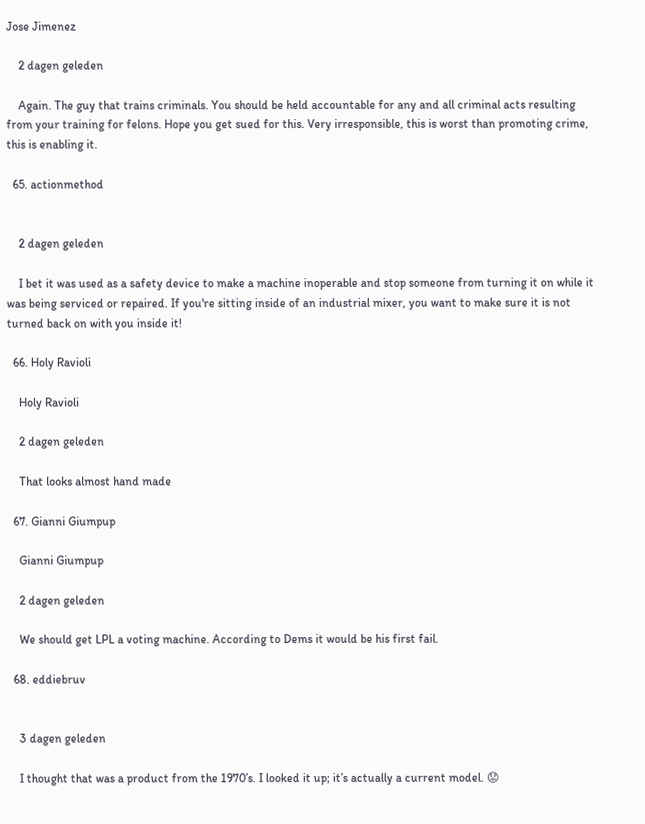Jose Jimenez

    2 dagen geleden

    Again. The guy that trains criminals. You should be held accountable for any and all criminal acts resulting from your training for felons. Hope you get sued for this. Very irresponsible, this is worst than promoting crime, this is enabling it.

  65. actionmethod


    2 dagen geleden

    I bet it was used as a safety device to make a machine inoperable and stop someone from turning it on while it was being serviced or repaired. If you're sitting inside of an industrial mixer, you want to make sure it is not turned back on with you inside it!

  66. Holy Ravioli

    Holy Ravioli

    2 dagen geleden

    That looks almost hand made

  67. Gianni Giumpup

    Gianni Giumpup

    2 dagen geleden

    We should get LPL a voting machine. According to Dems it would be his first fail.

  68. eddiebruv


    3 dagen geleden

    I thought that was a product from the 1970’s. I looked it up; it’s actually a current model. 😟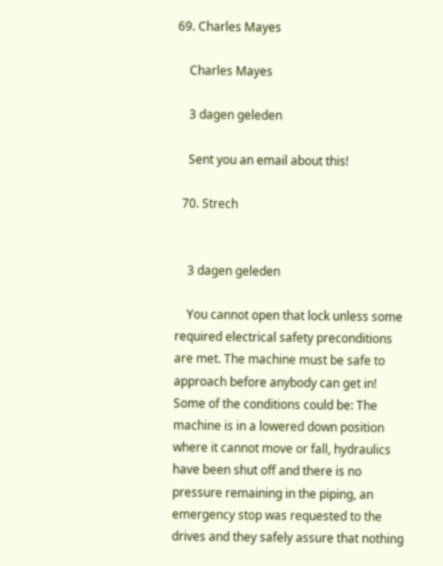69. Charles Mayes

    Charles Mayes

    3 dagen geleden

    Sent you an email about this!

  70. Strech


    3 dagen geleden

    You cannot open that lock unless some required electrical safety preconditions are met. The machine must be safe to approach before anybody can get in! Some of the conditions could be: The machine is in a lowered down position where it cannot move or fall, hydraulics have been shut off and there is no pressure remaining in the piping, an emergency stop was requested to the drives and they safely assure that nothing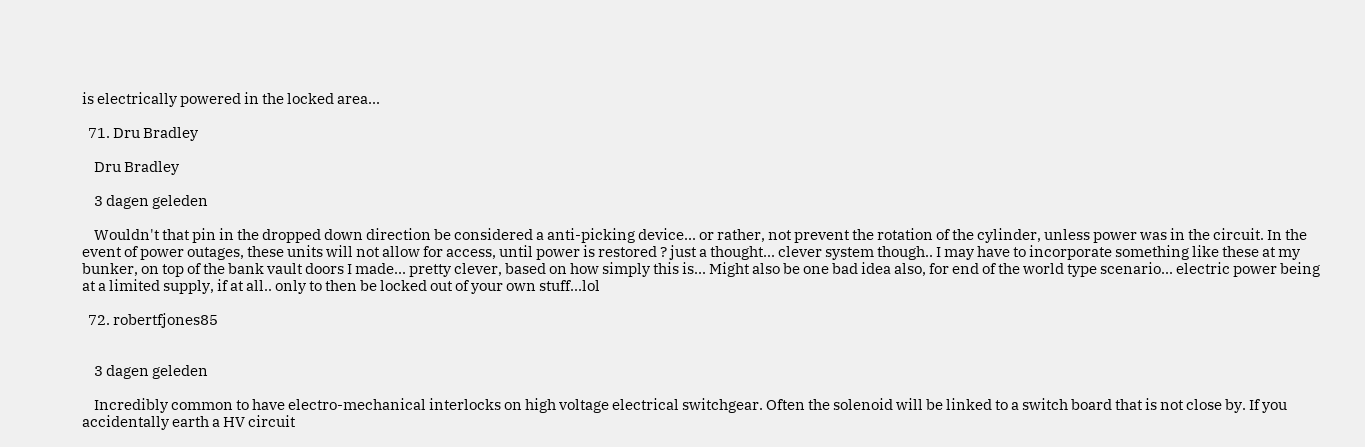is electrically powered in the locked area...

  71. Dru Bradley

    Dru Bradley

    3 dagen geleden

    Wouldn't that pin in the dropped down direction be considered a anti-picking device... or rather, not prevent the rotation of the cylinder, unless power was in the circuit. In the event of power outages, these units will not allow for access, until power is restored ? just a thought... clever system though.. I may have to incorporate something like these at my bunker, on top of the bank vault doors I made... pretty clever, based on how simply this is... Might also be one bad idea also, for end of the world type scenario... electric power being at a limited supply, if at all.. only to then be locked out of your own stuff...lol

  72. robertfjones85


    3 dagen geleden

    Incredibly common to have electro-mechanical interlocks on high voltage electrical switchgear. Often the solenoid will be linked to a switch board that is not close by. If you accidentally earth a HV circuit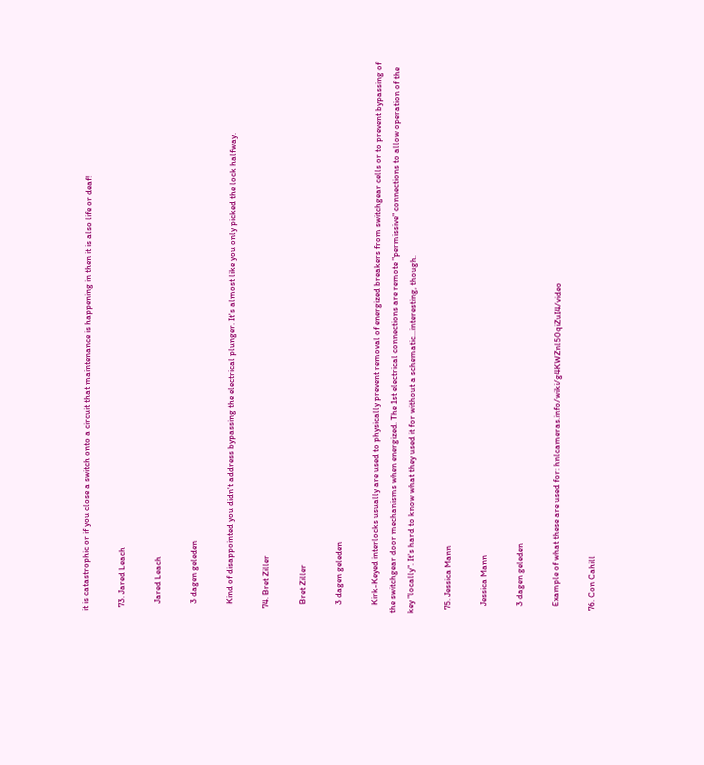it is catastrophic or if you close a switch onto a circuit that maintenance is happening in then it is also life or deaf!

  73. Jared Leach

    Jared Leach

    3 dagen geleden

    Kind of disappointed you didn't address bypassing the electrical plunger. It's almost like you only picked the lock halfway.

  74. Bret Ziller

    Bret Ziller

    3 dagen geleden

    Kirk-Keyed interlocks usually are used to physically prevent removal of energized breakers from switchgear cells or to prevent bypassing of the switchgear door mechanisms when energized. The 1st electrical connections are remote "permissive" connections to allow operation of the key "locally". It's hard to know what they used it for without a schematic...interesting, though.

  75. Jessica Mann

    Jessica Mann

    3 dagen geleden

    Example of what these are used for: hnlcameras.info/wiki/g4KWZnl50qiZuI4/video

  76. Con Cahill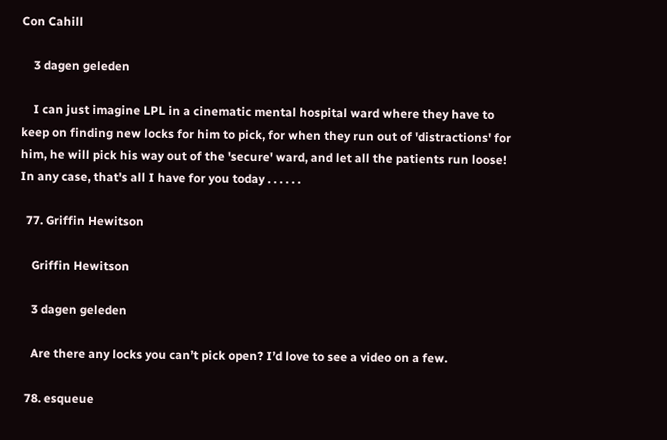Con Cahill

    3 dagen geleden

    I can just imagine LPL in a cinematic mental hospital ward where they have to keep on finding new locks for him to pick, for when they run out of 'distractions' for him, he will pick his way out of the 'secure' ward, and let all the patients run loose! In any case, that's all I have for you today . . . . . .

  77. Griffin Hewitson

    Griffin Hewitson

    3 dagen geleden

    Are there any locks you can’t pick open? I’d love to see a video on a few.

  78. esqueue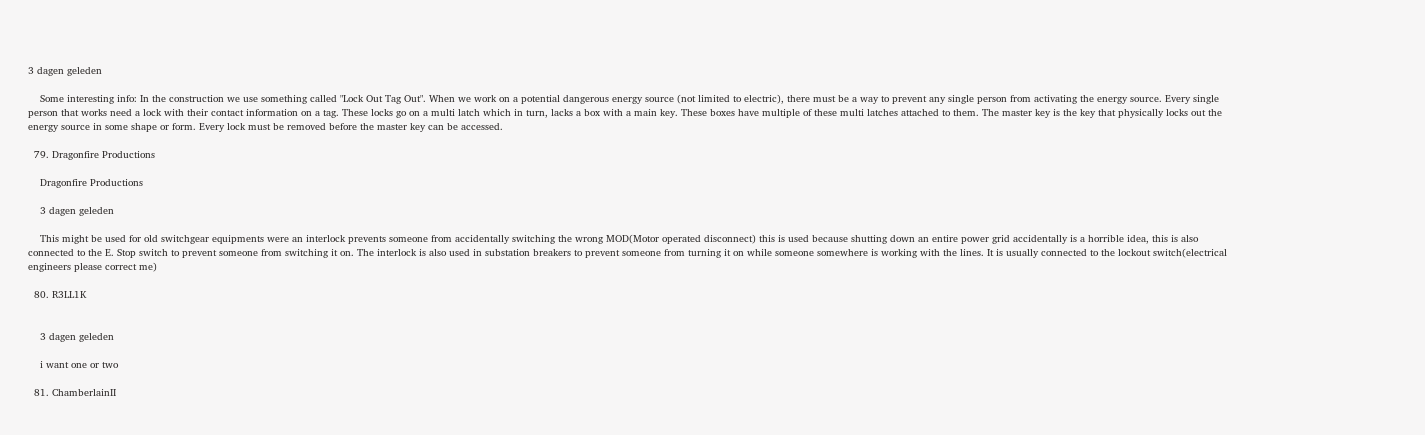3 dagen geleden

    Some interesting info: In the construction we use something called "Lock Out Tag Out". When we work on a potential dangerous energy source (not limited to electric), there must be a way to prevent any single person from activating the energy source. Every single person that works need a lock with their contact information on a tag. These locks go on a multi latch which in turn, lacks a box with a main key. These boxes have multiple of these multi latches attached to them. The master key is the key that physically locks out the energy source in some shape or form. Every lock must be removed before the master key can be accessed.

  79. Dragonfire Productions

    Dragonfire Productions

    3 dagen geleden

    This might be used for old switchgear equipments were an interlock prevents someone from accidentally switching the wrong MOD(Motor operated disconnect) this is used because shutting down an entire power grid accidentally is a horrible idea, this is also connected to the E. Stop switch to prevent someone from switching it on. The interlock is also used in substation breakers to prevent someone from turning it on while someone somewhere is working with the lines. It is usually connected to the lockout switch(electrical engineers please correct me)

  80. R3LL1K


    3 dagen geleden

    i want one or two

  81. ChamberlainII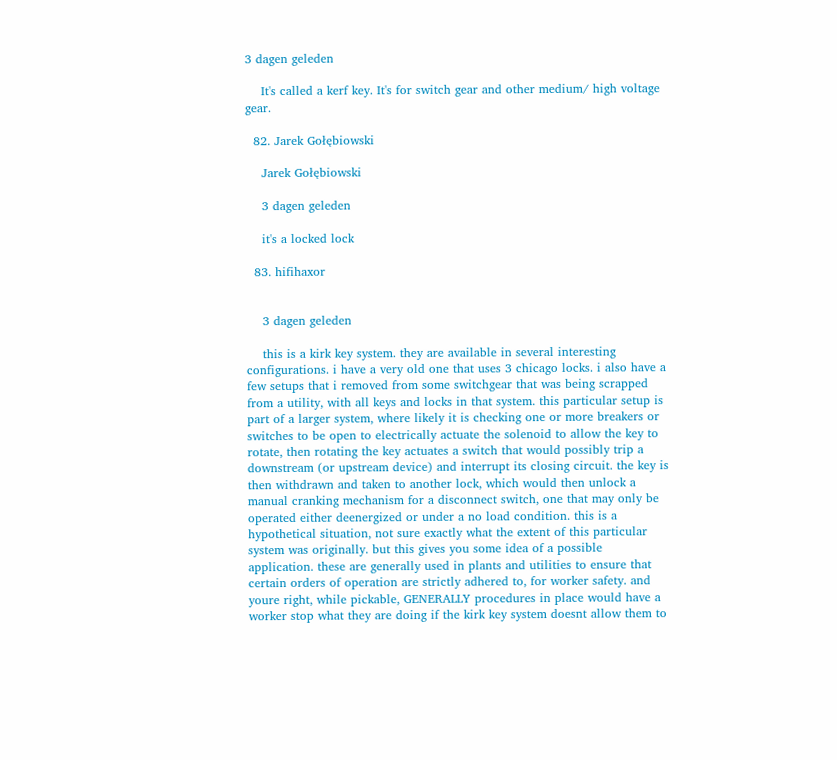3 dagen geleden

    It's called a kerf key. It's for switch gear and other medium/ high voltage gear.

  82. Jarek Gołębiowski

    Jarek Gołębiowski

    3 dagen geleden

    it's a locked lock

  83. hifihaxor


    3 dagen geleden

    this is a kirk key system. they are available in several interesting configurations. i have a very old one that uses 3 chicago locks. i also have a few setups that i removed from some switchgear that was being scrapped from a utility, with all keys and locks in that system. this particular setup is part of a larger system, where likely it is checking one or more breakers or switches to be open to electrically actuate the solenoid to allow the key to rotate, then rotating the key actuates a switch that would possibly trip a downstream (or upstream device) and interrupt its closing circuit. the key is then withdrawn and taken to another lock, which would then unlock a manual cranking mechanism for a disconnect switch, one that may only be operated either deenergized or under a no load condition. this is a hypothetical situation, not sure exactly what the extent of this particular system was originally. but this gives you some idea of a possible application. these are generally used in plants and utilities to ensure that certain orders of operation are strictly adhered to, for worker safety. and youre right, while pickable, GENERALLY procedures in place would have a worker stop what they are doing if the kirk key system doesnt allow them to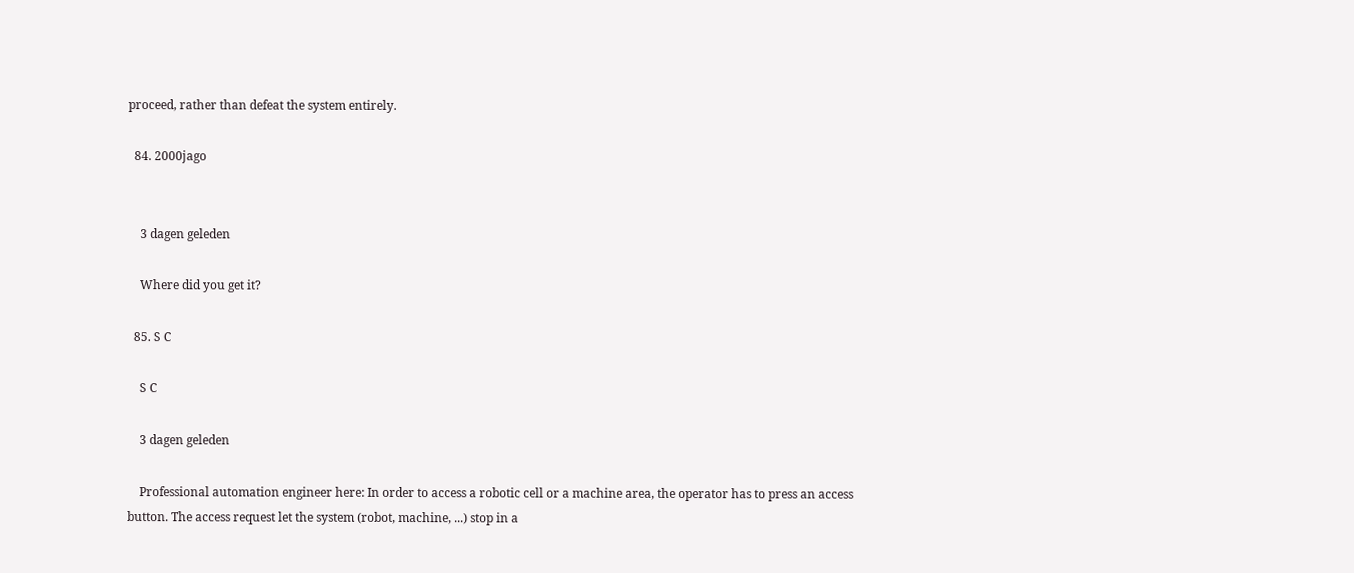proceed, rather than defeat the system entirely.

  84. 2000jago


    3 dagen geleden

    Where did you get it?

  85. S C

    S C

    3 dagen geleden

    Professional automation engineer here: In order to access a robotic cell or a machine area, the operator has to press an access button. The access request let the system (robot, machine, ...) stop in a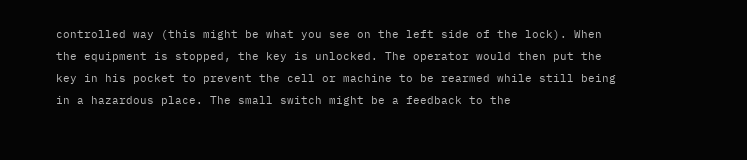controlled way (this might be what you see on the left side of the lock). When the equipment is stopped, the key is unlocked. The operator would then put the key in his pocket to prevent the cell or machine to be rearmed while still being in a hazardous place. The small switch might be a feedback to the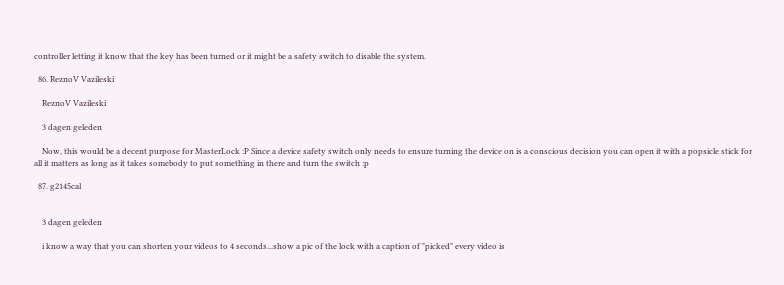controller letting it know that the key has been turned or it might be a safety switch to disable the system.

  86. ReznoV Vazileski

    ReznoV Vazileski

    3 dagen geleden

    Now, this would be a decent purpose for MasterLock :P Since a device safety switch only needs to ensure turning the device on is a conscious decision you can open it with a popsicle stick for all it matters as long as it takes somebody to put something in there and turn the switch :p

  87. g2145cal


    3 dagen geleden

    i know a way that you can shorten your videos to 4 seconds...show a pic of the lock with a caption of "picked" every video is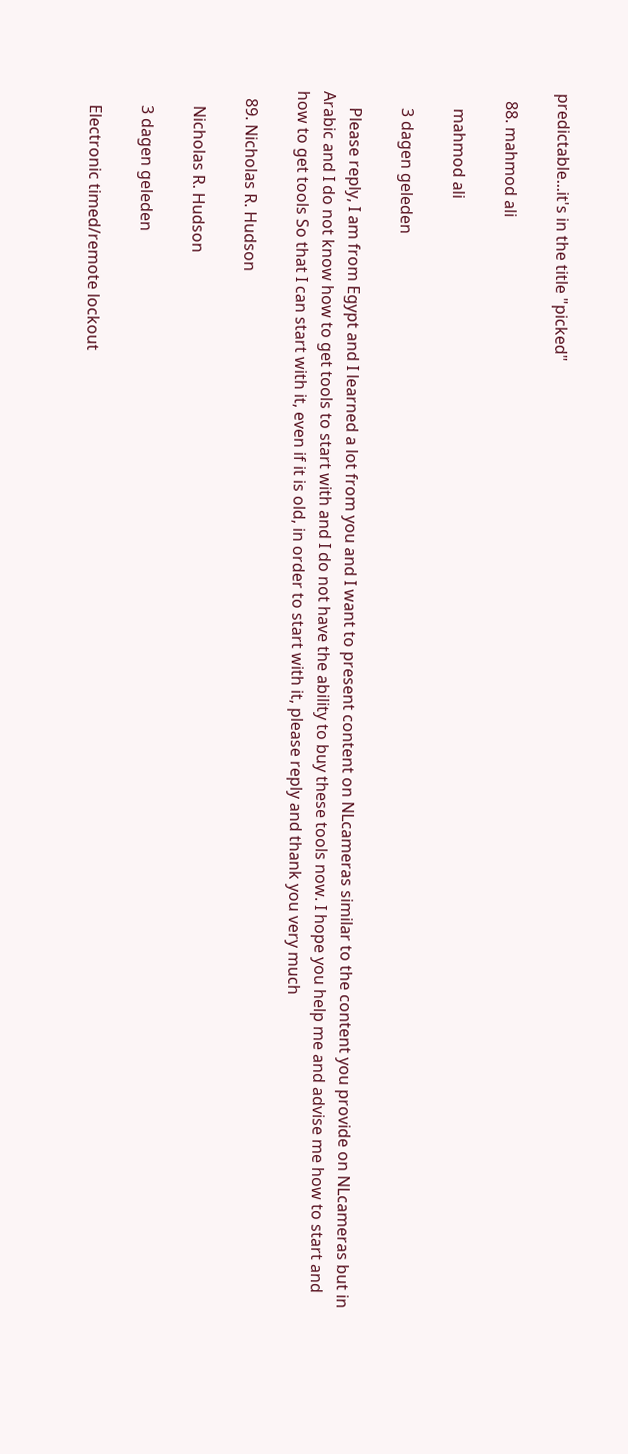predictable...it's in the title "picked"

  88. mahmod ali

    mahmod ali

    3 dagen geleden

    Please reply, I am from Egypt and I learned a lot from you and I want to present content on NLcameras similar to the content you provide on NLcameras but in Arabic and I do not know how to get tools to start with and I do not have the ability to buy these tools now. I hope you help me and advise me how to start and how to get tools So that I can start with it, even if it is old, in order to start with it, please reply and thank you very much

  89. Nicholas R. Hudson

    Nicholas R. Hudson

    3 dagen geleden

    Electronic timed/remote lockout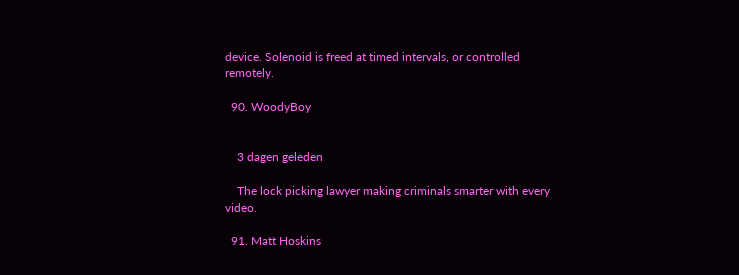device. Solenoid is freed at timed intervals, or controlled remotely.

  90. WoodyBoy


    3 dagen geleden

    The lock picking lawyer making criminals smarter with every video.

  91. Matt Hoskins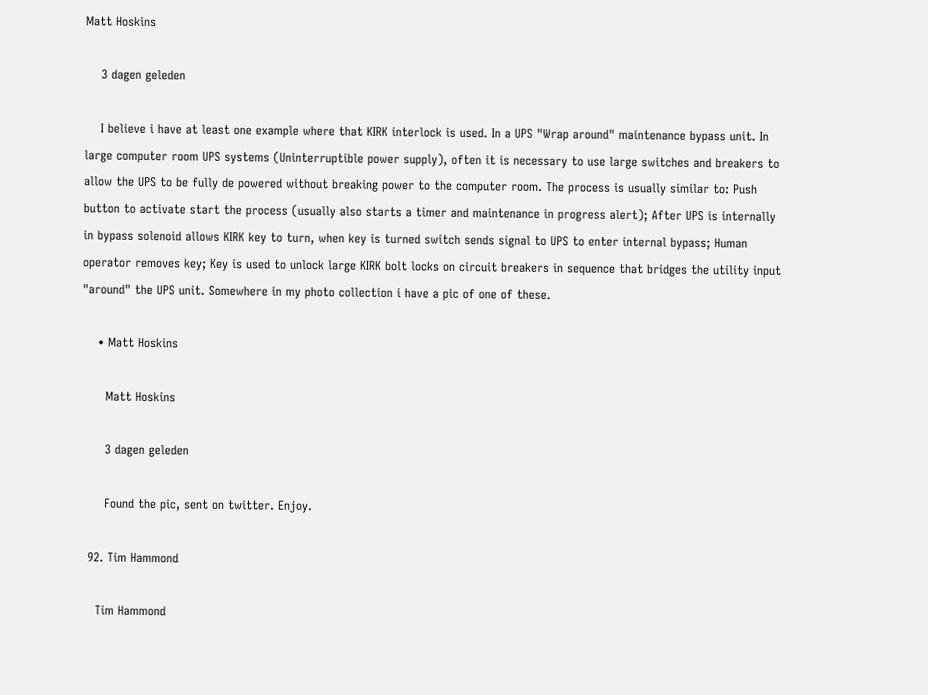Matt Hoskins

    3 dagen geleden

    I believe i have at least one example where that KIRK interlock is used. In a UPS "Wrap around" maintenance bypass unit. In large computer room UPS systems (Uninterruptible power supply), often it is necessary to use large switches and breakers to allow the UPS to be fully de powered without breaking power to the computer room. The process is usually similar to: Push button to activate start the process (usually also starts a timer and maintenance in progress alert); After UPS is internally in bypass solenoid allows KIRK key to turn, when key is turned switch sends signal to UPS to enter internal bypass; Human operator removes key; Key is used to unlock large KIRK bolt locks on circuit breakers in sequence that bridges the utility input "around" the UPS unit. Somewhere in my photo collection i have a pic of one of these.

    • Matt Hoskins

      Matt Hoskins

      3 dagen geleden

      Found the pic, sent on twitter. Enjoy.

  92. Tim Hammond

    Tim Hammond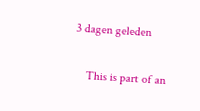3 dagen geleden

    This is part of an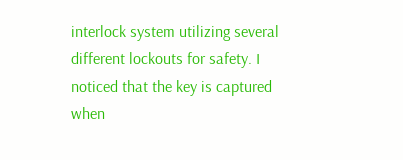interlock system utilizing several different lockouts for safety. I noticed that the key is captured when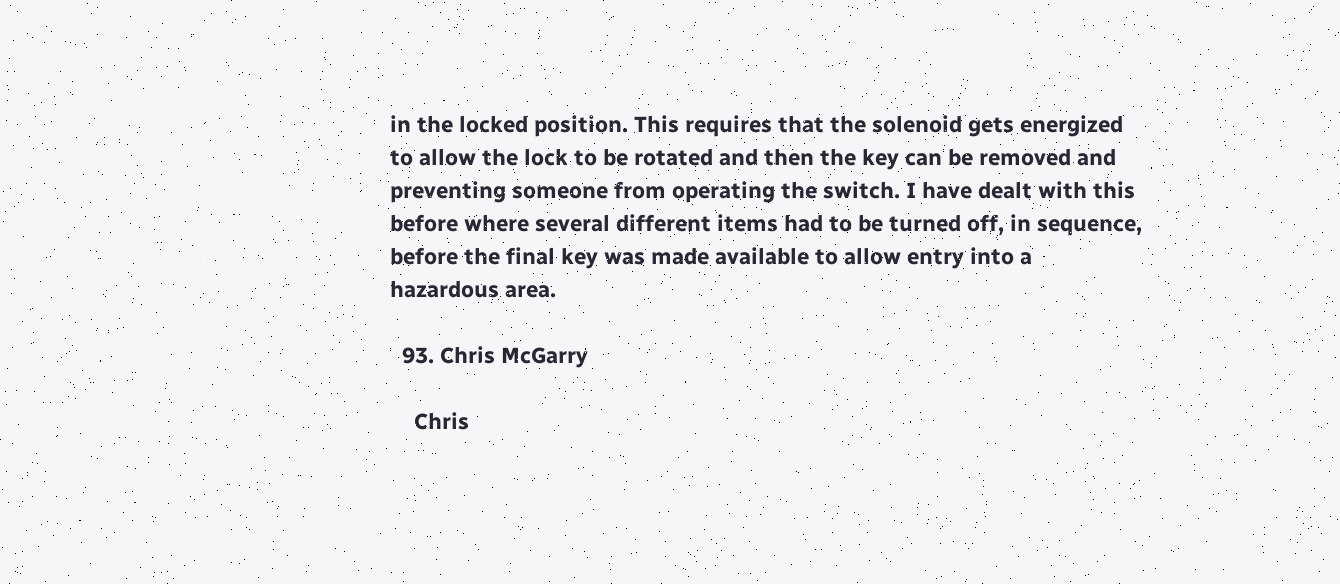in the locked position. This requires that the solenoid gets energized to allow the lock to be rotated and then the key can be removed and preventing someone from operating the switch. I have dealt with this before where several different items had to be turned off, in sequence, before the final key was made available to allow entry into a hazardous area.

  93. Chris McGarry

    Chris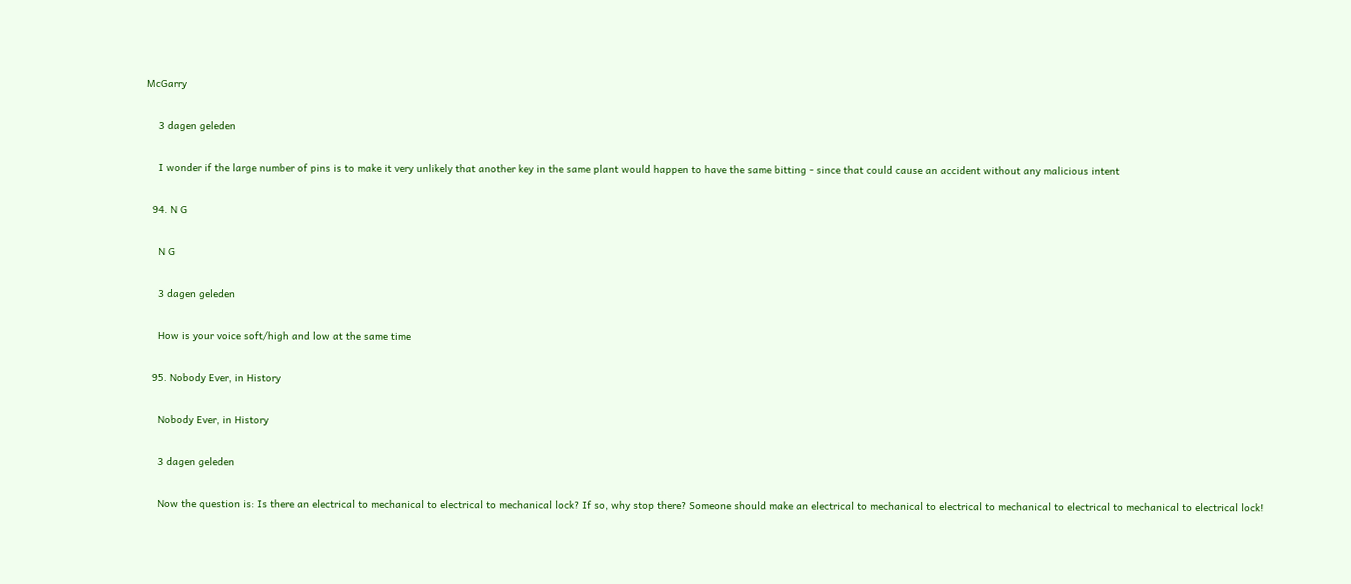McGarry

    3 dagen geleden

    I wonder if the large number of pins is to make it very unlikely that another key in the same plant would happen to have the same bitting - since that could cause an accident without any malicious intent

  94. N G

    N G

    3 dagen geleden

    How is your voice soft/high and low at the same time

  95. Nobody Ever, in History

    Nobody Ever, in History

    3 dagen geleden

    Now the question is: Is there an electrical to mechanical to electrical to mechanical lock? If so, why stop there? Someone should make an electrical to mechanical to electrical to mechanical to electrical to mechanical to electrical lock!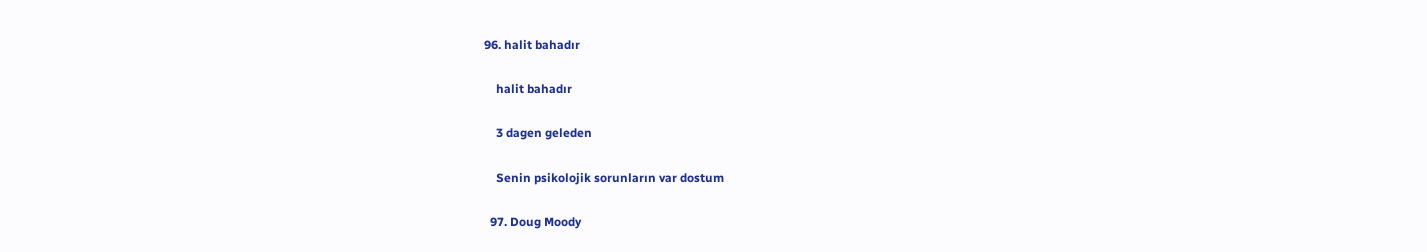96. halit bahadır

    halit bahadır

    3 dagen geleden

    Senin psikolojik sorunların var dostum

  97. Doug Moody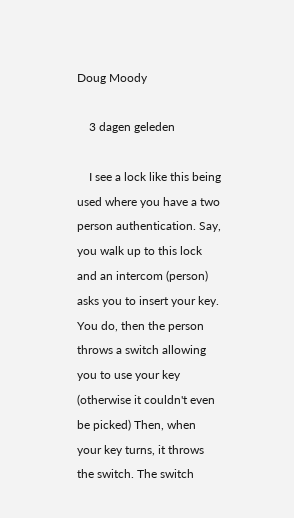Doug Moody

    3 dagen geleden

    I see a lock like this being used where you have a two person authentication. Say, you walk up to this lock and an intercom (person) asks you to insert your key. You do, then the person throws a switch allowing you to use your key (otherwise it couldn't even be picked) Then, when your key turns, it throws the switch. The switch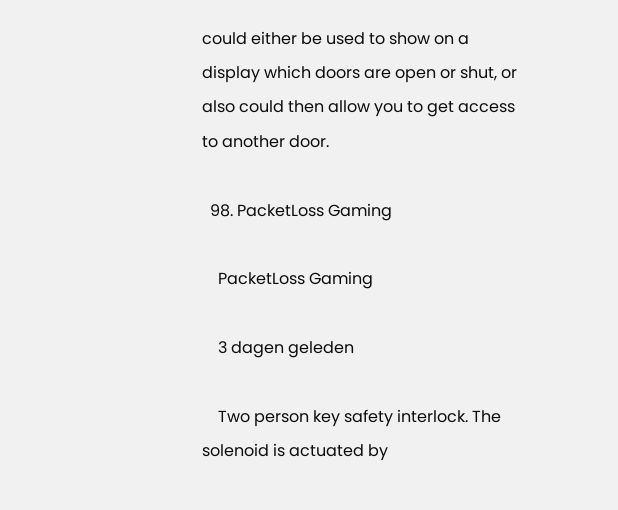could either be used to show on a display which doors are open or shut, or also could then allow you to get access to another door.

  98. PacketLoss Gaming

    PacketLoss Gaming

    3 dagen geleden

    Two person key safety interlock. The solenoid is actuated by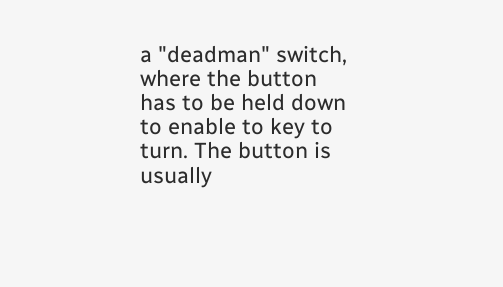a "deadman" switch, where the button has to be held down to enable to key to turn. The button is usually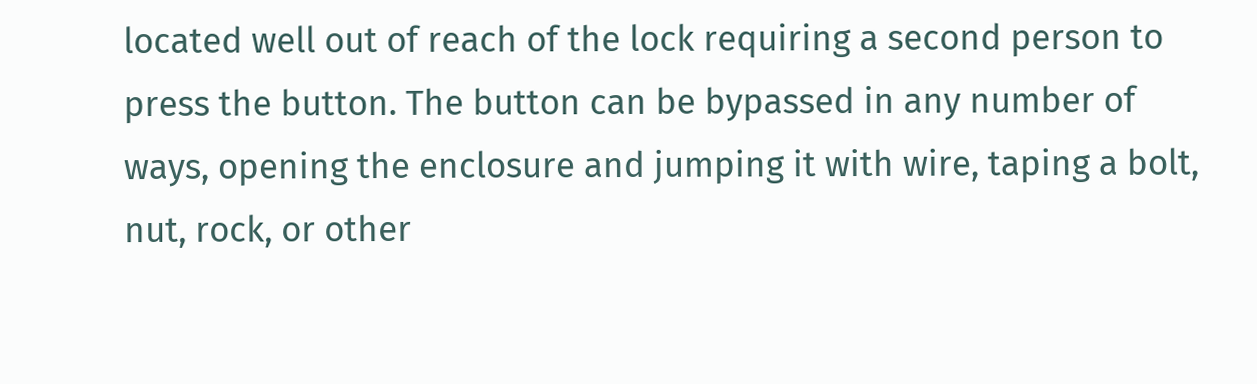located well out of reach of the lock requiring a second person to press the button. The button can be bypassed in any number of ways, opening the enclosure and jumping it with wire, taping a bolt, nut, rock, or other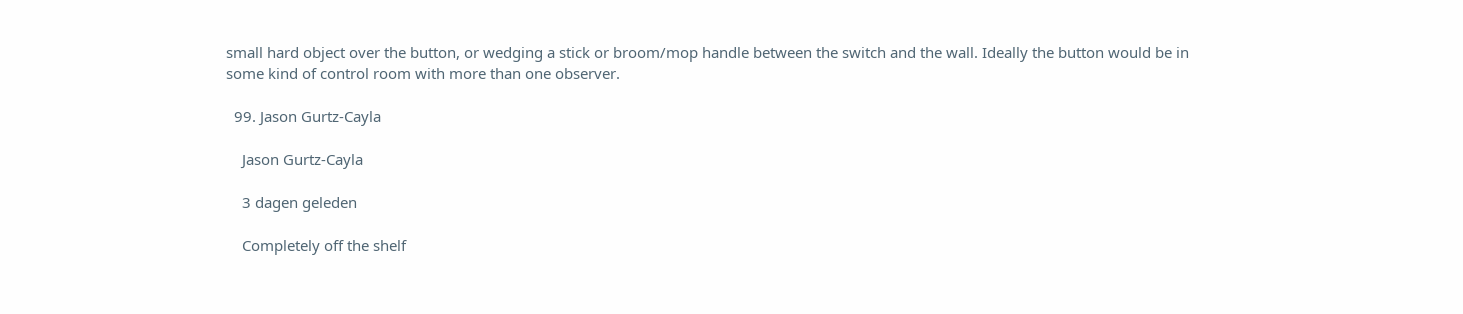small hard object over the button, or wedging a stick or broom/mop handle between the switch and the wall. Ideally the button would be in some kind of control room with more than one observer.

  99. Jason Gurtz-Cayla

    Jason Gurtz-Cayla

    3 dagen geleden

    Completely off the shelf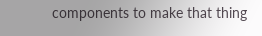components to make that thing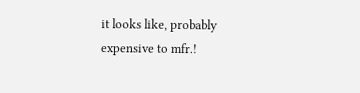it looks like, probably expensive to mfr.!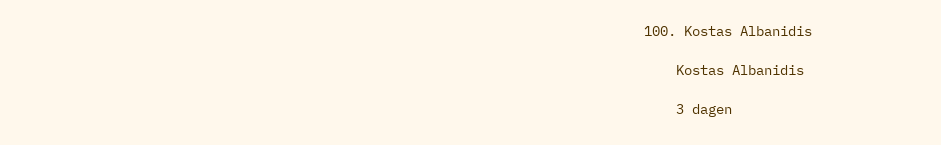100. Kostas Albanidis

    Kostas Albanidis

    3 dagen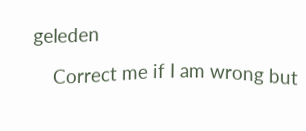geleden

    Correct me if I am wrong but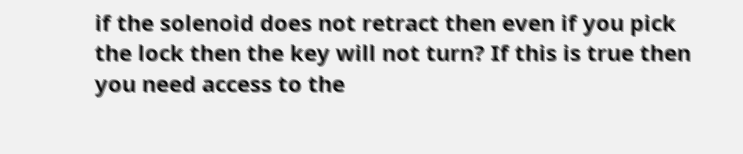if the solenoid does not retract then even if you pick the lock then the key will not turn? If this is true then you need access to the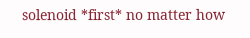solenoid *first* no matter how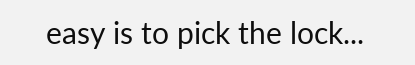easy is to pick the lock...